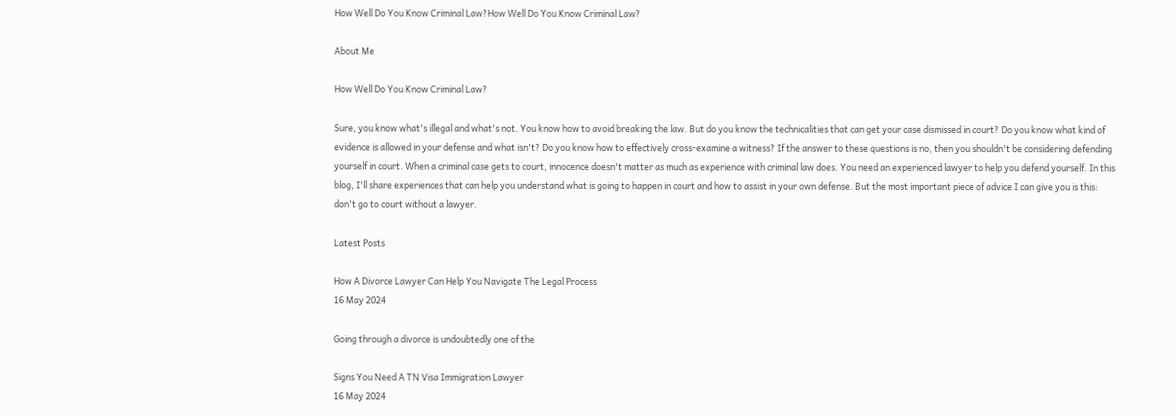How Well Do You Know Criminal Law?How Well Do You Know Criminal Law?

About Me

How Well Do You Know Criminal Law?

Sure, you know what's illegal and what's not. You know how to avoid breaking the law. But do you know the technicalities that can get your case dismissed in court? Do you know what kind of evidence is allowed in your defense and what isn't? Do you know how to effectively cross-examine a witness? If the answer to these questions is no, then you shouldn't be considering defending yourself in court. When a criminal case gets to court, innocence doesn't matter as much as experience with criminal law does. You need an experienced lawyer to help you defend yourself. In this blog, I'll share experiences that can help you understand what is going to happen in court and how to assist in your own defense. But the most important piece of advice I can give you is this: don't go to court without a lawyer.

Latest Posts

How A Divorce Lawyer Can Help You Navigate The Legal Process
16 May 2024

Going through a divorce is undoubtedly one of the

Signs You Need A TN Visa Immigration Lawyer
16 May 2024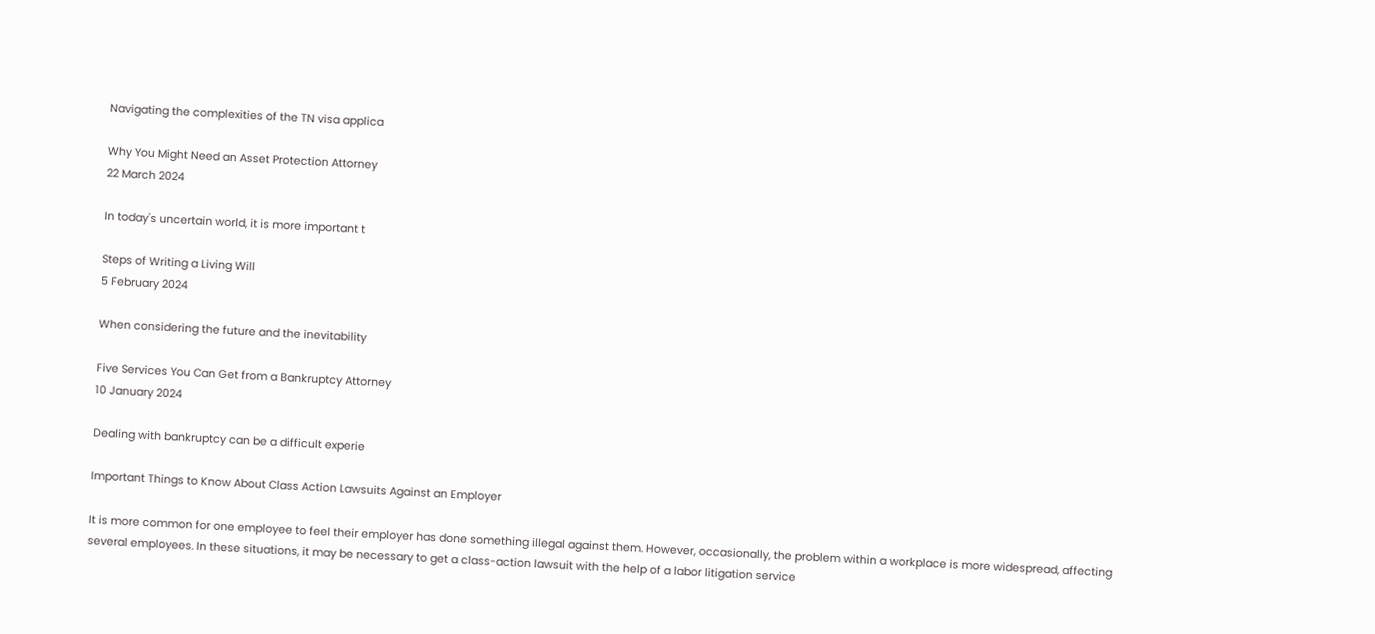Navigating the complexities of the TN visa applica

Why You Might Need an Asset Protection Attorney
22 March 2024

In today's uncertain world, it is more important t

Steps of Writing a Living Will
5 February 2024

When considering the future and the inevitability

Five Services You Can Get from a Bankruptcy Attorney
10 January 2024

Dealing with bankruptcy can be a difficult experie

Important Things to Know About Class Action Lawsuits Against an Employer

It is more common for one employee to feel their employer has done something illegal against them. However, occasionally, the problem within a workplace is more widespread, affecting several employees. In these situations, it may be necessary to get a class-action lawsuit with the help of a labor litigation service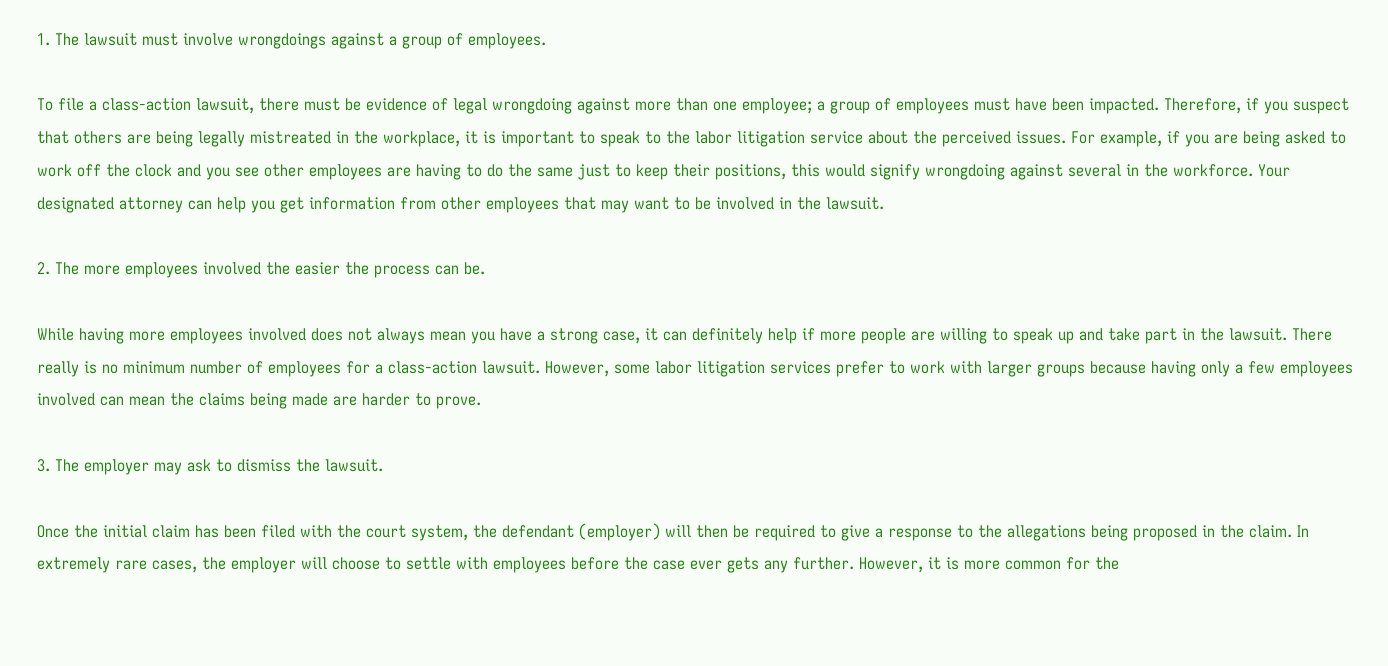1. The lawsuit must involve wrongdoings against a group of employees.

To file a class-action lawsuit, there must be evidence of legal wrongdoing against more than one employee; a group of employees must have been impacted. Therefore, if you suspect that others are being legally mistreated in the workplace, it is important to speak to the labor litigation service about the perceived issues. For example, if you are being asked to work off the clock and you see other employees are having to do the same just to keep their positions, this would signify wrongdoing against several in the workforce. Your designated attorney can help you get information from other employees that may want to be involved in the lawsuit.

2. The more employees involved the easier the process can be.

While having more employees involved does not always mean you have a strong case, it can definitely help if more people are willing to speak up and take part in the lawsuit. There really is no minimum number of employees for a class-action lawsuit. However, some labor litigation services prefer to work with larger groups because having only a few employees involved can mean the claims being made are harder to prove.

3. The employer may ask to dismiss the lawsuit.

Once the initial claim has been filed with the court system, the defendant (employer) will then be required to give a response to the allegations being proposed in the claim. In extremely rare cases, the employer will choose to settle with employees before the case ever gets any further. However, it is more common for the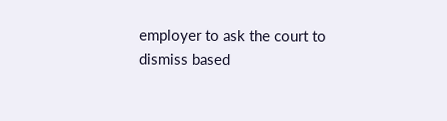employer to ask the court to dismiss based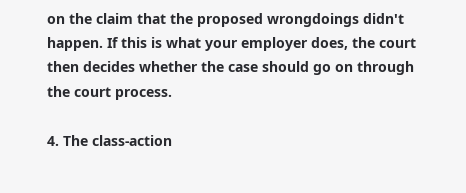on the claim that the proposed wrongdoings didn't happen. If this is what your employer does, the court then decides whether the case should go on through the court process.

4. The class-action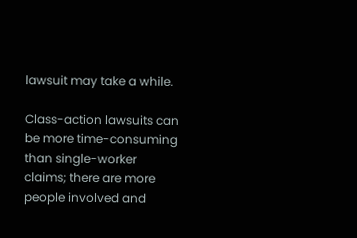lawsuit may take a while.

Class-action lawsuits can be more time-consuming than single-worker claims; there are more people involved and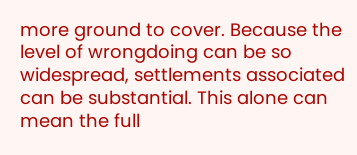more ground to cover. Because the level of wrongdoing can be so widespread, settlements associated can be substantial. This alone can mean the full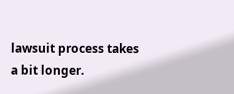lawsuit process takes a bit longer.